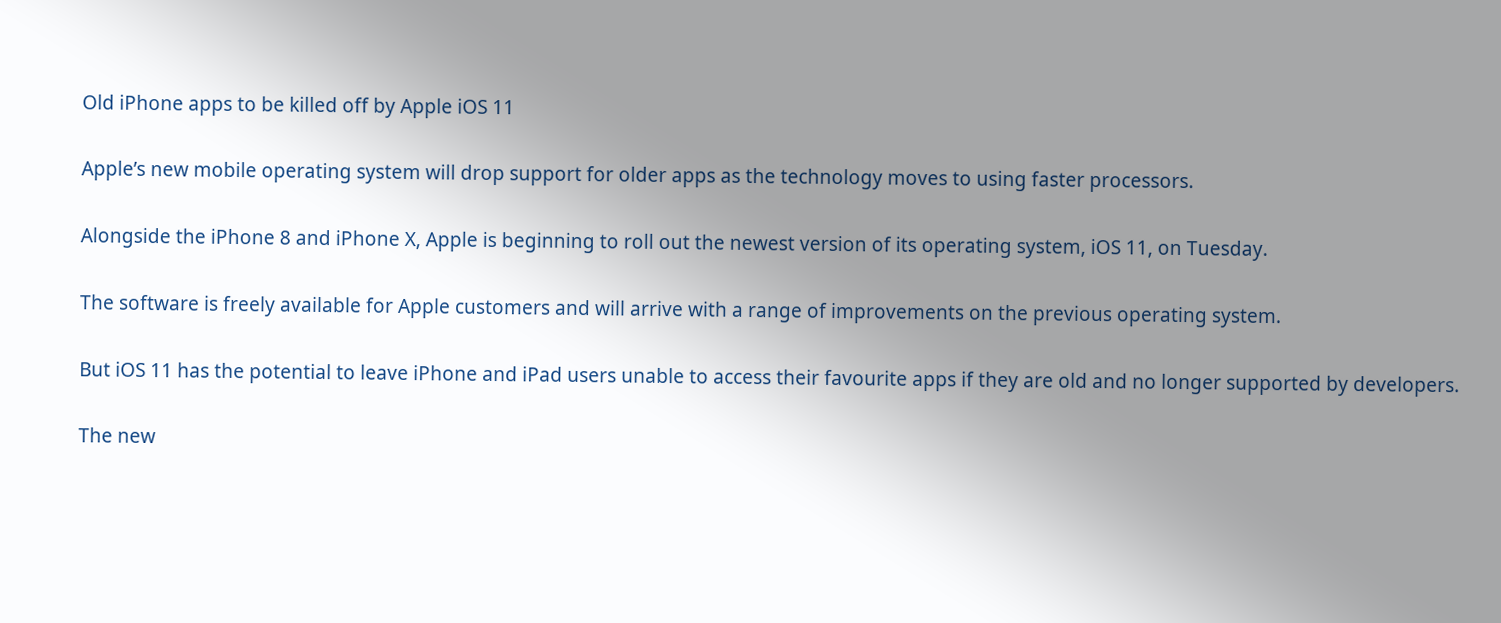Old iPhone apps to be killed off by Apple iOS 11

Apple’s new mobile operating system will drop support for older apps as the technology moves to using faster processors.

Alongside the iPhone 8 and iPhone X, Apple is beginning to roll out the newest version of its operating system, iOS 11, on Tuesday.

The software is freely available for Apple customers and will arrive with a range of improvements on the previous operating system.

But iOS 11 has the potential to leave iPhone and iPad users unable to access their favourite apps if they are old and no longer supported by developers.

The new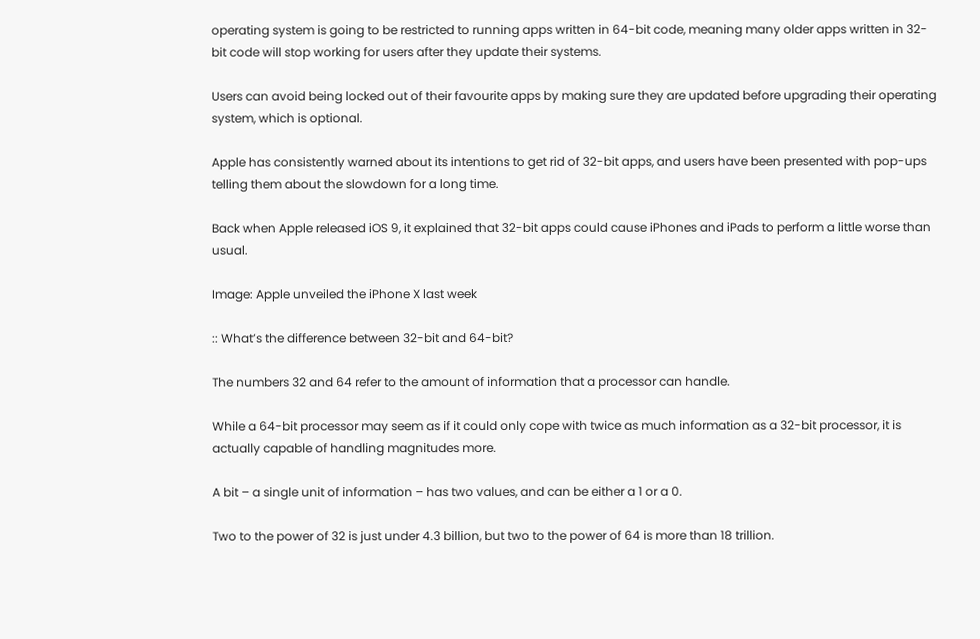operating system is going to be restricted to running apps written in 64-bit code, meaning many older apps written in 32-bit code will stop working for users after they update their systems.

Users can avoid being locked out of their favourite apps by making sure they are updated before upgrading their operating system, which is optional.

Apple has consistently warned about its intentions to get rid of 32-bit apps, and users have been presented with pop-ups telling them about the slowdown for a long time.

Back when Apple released iOS 9, it explained that 32-bit apps could cause iPhones and iPads to perform a little worse than usual.

Image: Apple unveiled the iPhone X last week

:: What’s the difference between 32-bit and 64-bit?

The numbers 32 and 64 refer to the amount of information that a processor can handle.

While a 64-bit processor may seem as if it could only cope with twice as much information as a 32-bit processor, it is actually capable of handling magnitudes more.

A bit – a single unit of information – has two values, and can be either a 1 or a 0.

Two to the power of 32 is just under 4.3 billion, but two to the power of 64 is more than 18 trillion.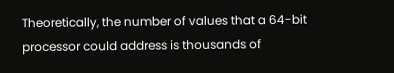Theoretically, the number of values that a 64-bit processor could address is thousands of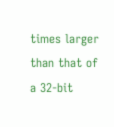times larger than that of a 32-bit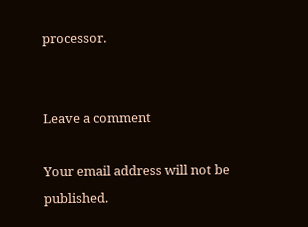processor.


Leave a comment

Your email address will not be published.